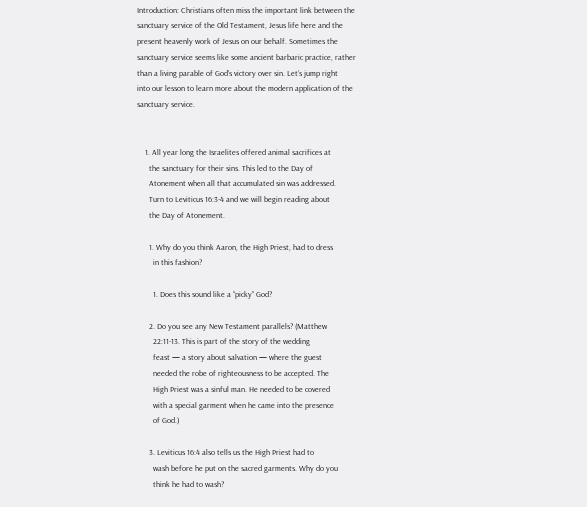Introduction: Christians often miss the important link between the
sanctuary service of the Old Testament, Jesus life here and the
present heavenly work of Jesus on our behalf. Sometimes the
sanctuary service seems like some ancient barbaric practice, rather
than a living parable of God’s victory over sin. Let’s jump right
into our lesson to learn more about the modern application of the
sanctuary service.


    1. All year long the Israelites offered animal sacrifices at
      the sanctuary for their sins. This led to the Day of
      Atonement when all that accumulated sin was addressed.
      Turn to Leviticus 16:3-4 and we will begin reading about
      the Day of Atonement.

      1. Why do you think Aaron, the High Priest, had to dress
        in this fashion?

        1. Does this sound like a “picky” God?

      2. Do you see any New Testament parallels? (Matthew
        22:11-13. This is part of the story of the wedding
        feast — a story about salvation — where the guest
        needed the robe of righteousness to be accepted. The
        High Priest was a sinful man. He needed to be covered
        with a special garment when he came into the presence
        of God.)

      3. Leviticus 16:4 also tells us the High Priest had to
        wash before he put on the sacred garments. Why do you
        think he had to wash?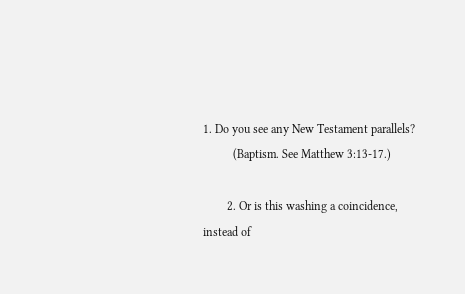1. Do you see any New Testament parallels?
          (Baptism. See Matthew 3:13-17.)

        2. Or is this washing a coincidence, instead of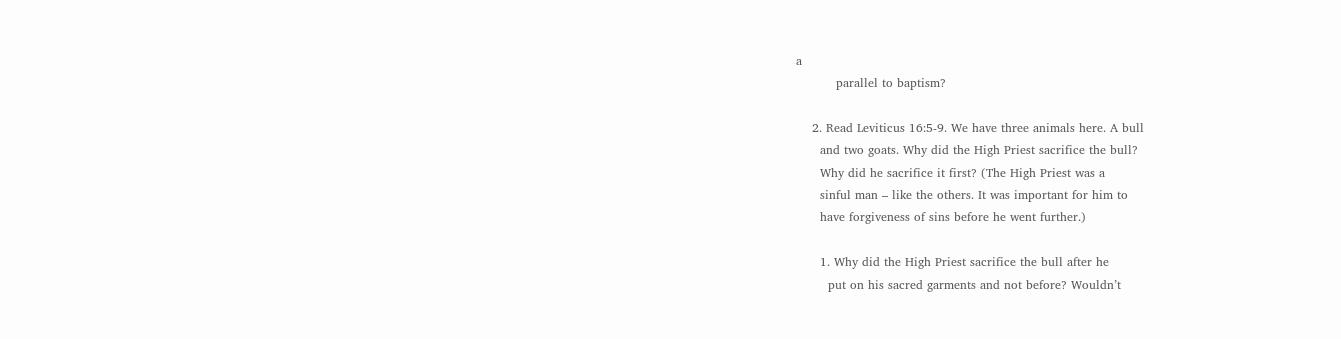a
          parallel to baptism?

    2. Read Leviticus 16:5-9. We have three animals here. A bull
      and two goats. Why did the High Priest sacrifice the bull?
      Why did he sacrifice it first? (The High Priest was a
      sinful man – like the others. It was important for him to
      have forgiveness of sins before he went further.)

      1. Why did the High Priest sacrifice the bull after he
        put on his sacred garments and not before? Wouldn’t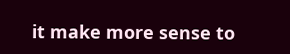it make more sense to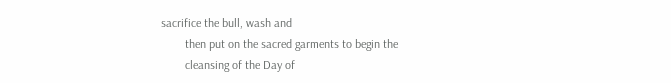sacrifice the bull, wash and
        then put on the sacred garments to begin the
        cleansing of the Day of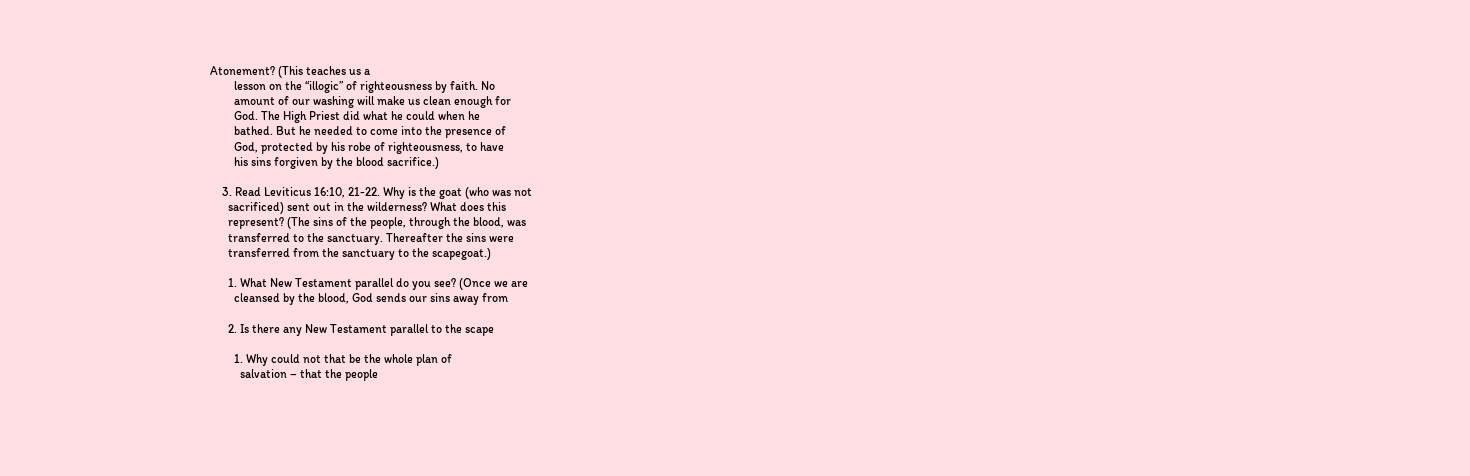Atonement? (This teaches us a
        lesson on the “illogic” of righteousness by faith. No
        amount of our washing will make us clean enough for
        God. The High Priest did what he could when he
        bathed. But he needed to come into the presence of
        God, protected by his robe of righteousness, to have
        his sins forgiven by the blood sacrifice.)

    3. Read Leviticus 16:10, 21-22. Why is the goat (who was not
      sacrificed) sent out in the wilderness? What does this
      represent? (The sins of the people, through the blood, was
      transferred to the sanctuary. Thereafter the sins were
      transferred from the sanctuary to the scapegoat.)

      1. What New Testament parallel do you see? (Once we are
        cleansed by the blood, God sends our sins away from

      2. Is there any New Testament parallel to the scape

        1. Why could not that be the whole plan of
          salvation – that the people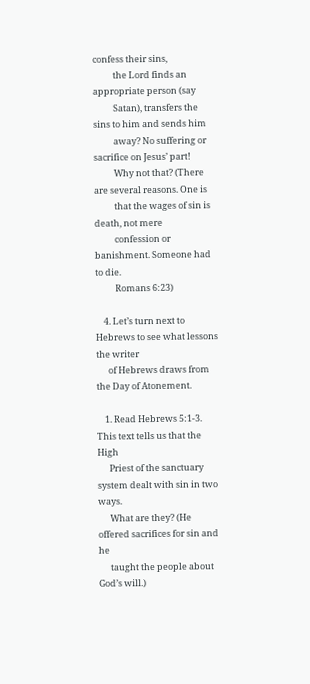confess their sins,
          the Lord finds an appropriate person (say
          Satan), transfers the sins to him and sends him
          away? No suffering or sacrifice on Jesus’ part!
          Why not that? (There are several reasons. One is
          that the wages of sin is death, not mere
          confession or banishment. Someone had to die.
          Romans 6:23)

    4. Let’s turn next to Hebrews to see what lessons the writer
      of Hebrews draws from the Day of Atonement.

    1. Read Hebrews 5:1-3. This text tells us that the High
      Priest of the sanctuary system dealt with sin in two ways.
      What are they? (He offered sacrifices for sin and he
      taught the people about God’s will.)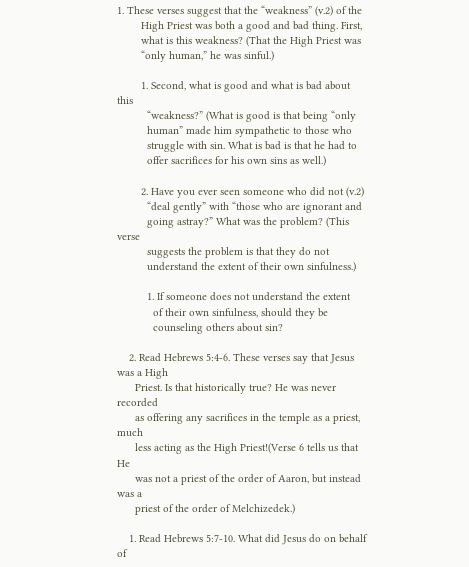1. These verses suggest that the “weakness” (v.2) of the
        High Priest was both a good and bad thing. First,
        what is this weakness? (That the High Priest was
        “only human,” he was sinful.)

        1. Second, what is good and what is bad about this
          “weakness?” (What is good is that being “only
          human” made him sympathetic to those who
          struggle with sin. What is bad is that he had to
          offer sacrifices for his own sins as well.)

        2. Have you ever seen someone who did not (v.2)
          “deal gently” with “those who are ignorant and
          going astray?” What was the problem? (This verse
          suggests the problem is that they do not
          understand the extent of their own sinfulness.)

          1. If someone does not understand the extent
            of their own sinfulness, should they be
            counseling others about sin?

    2. Read Hebrews 5:4-6. These verses say that Jesus was a High
      Priest. Is that historically true? He was never recorded
      as offering any sacrifices in the temple as a priest, much
      less acting as the High Priest!(Verse 6 tells us that He
      was not a priest of the order of Aaron, but instead was a
      priest of the order of Melchizedek.)

    1. Read Hebrews 5:7-10. What did Jesus do on behalf of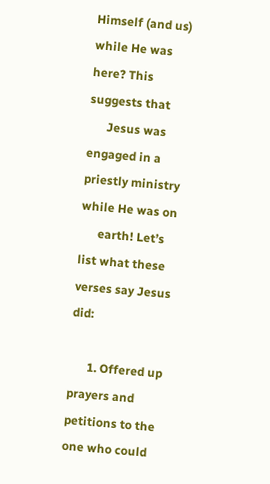Himself (and us) while He was here? This suggests that
      Jesus was engaged in a priestly ministry while He was on
      earth! Let’s list what these verses say Jesus did:

      1. Offered up prayers and petitions to the one who could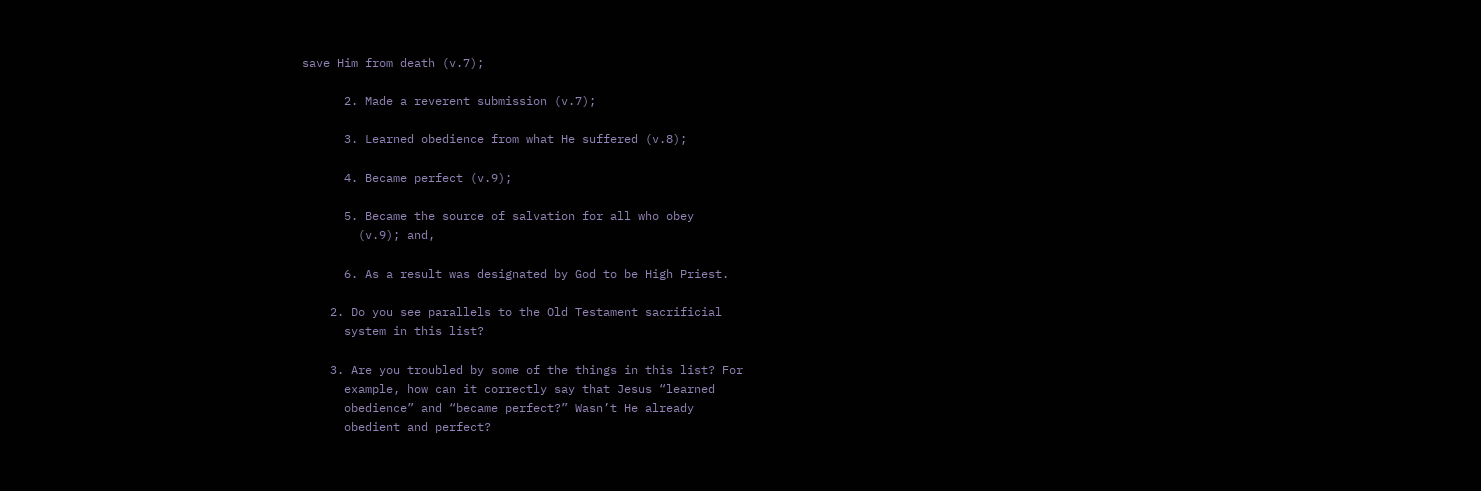save Him from death (v.7);

      2. Made a reverent submission (v.7);

      3. Learned obedience from what He suffered (v.8);

      4. Became perfect (v.9);

      5. Became the source of salvation for all who obey
        (v.9); and,

      6. As a result was designated by God to be High Priest.

    2. Do you see parallels to the Old Testament sacrificial
      system in this list?

    3. Are you troubled by some of the things in this list? For
      example, how can it correctly say that Jesus “learned
      obedience” and “became perfect?” Wasn’t He already
      obedient and perfect?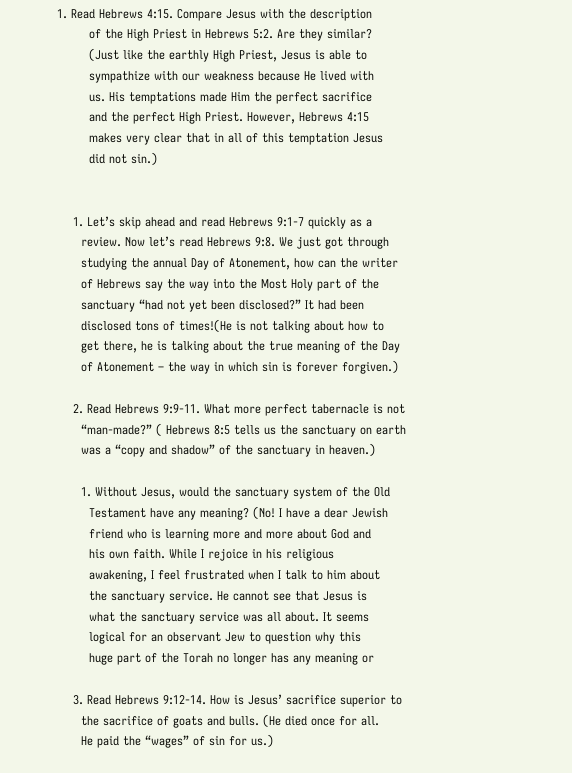1. Read Hebrews 4:15. Compare Jesus with the description
        of the High Priest in Hebrews 5:2. Are they similar?
        (Just like the earthly High Priest, Jesus is able to
        sympathize with our weakness because He lived with
        us. His temptations made Him the perfect sacrifice
        and the perfect High Priest. However, Hebrews 4:15
        makes very clear that in all of this temptation Jesus
        did not sin.)


    1. Let’s skip ahead and read Hebrews 9:1-7 quickly as a
      review. Now let’s read Hebrews 9:8. We just got through
      studying the annual Day of Atonement, how can the writer
      of Hebrews say the way into the Most Holy part of the
      sanctuary “had not yet been disclosed?” It had been
      disclosed tons of times!(He is not talking about how to
      get there, he is talking about the true meaning of the Day
      of Atonement – the way in which sin is forever forgiven.)

    2. Read Hebrews 9:9-11. What more perfect tabernacle is not
      “man-made?” ( Hebrews 8:5 tells us the sanctuary on earth
      was a “copy and shadow” of the sanctuary in heaven.)

      1. Without Jesus, would the sanctuary system of the Old
        Testament have any meaning? (No! I have a dear Jewish
        friend who is learning more and more about God and
        his own faith. While I rejoice in his religious
        awakening, I feel frustrated when I talk to him about
        the sanctuary service. He cannot see that Jesus is
        what the sanctuary service was all about. It seems
        logical for an observant Jew to question why this
        huge part of the Torah no longer has any meaning or

    3. Read Hebrews 9:12-14. How is Jesus’ sacrifice superior to
      the sacrifice of goats and bulls. (He died once for all.
      He paid the “wages” of sin for us.)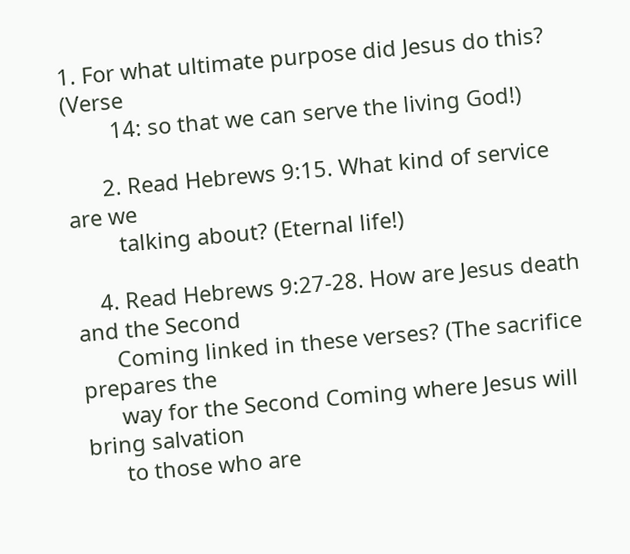1. For what ultimate purpose did Jesus do this? (Verse
        14: so that we can serve the living God!)

      2. Read Hebrews 9:15. What kind of service are we
        talking about? (Eternal life!)

    4. Read Hebrews 9:27-28. How are Jesus death and the Second
      Coming linked in these verses? (The sacrifice prepares the
      way for the Second Coming where Jesus will bring salvation
      to those who are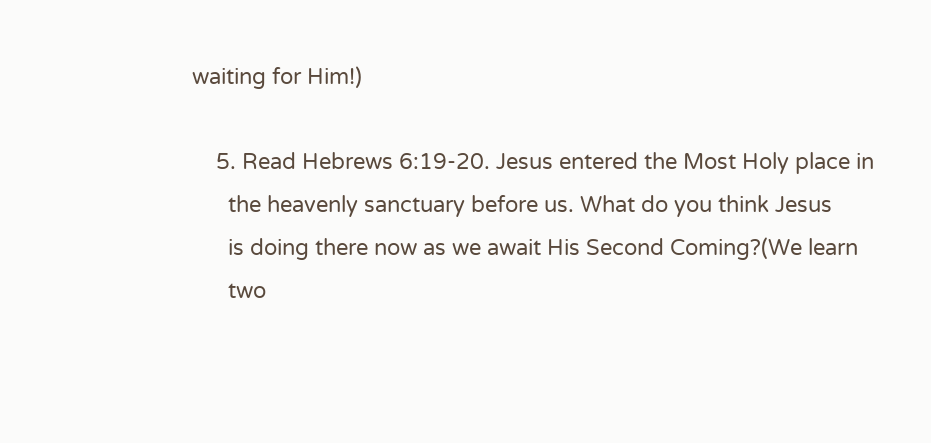waiting for Him!)

    5. Read Hebrews 6:19-20. Jesus entered the Most Holy place in
      the heavenly sanctuary before us. What do you think Jesus
      is doing there now as we await His Second Coming?(We learn
      two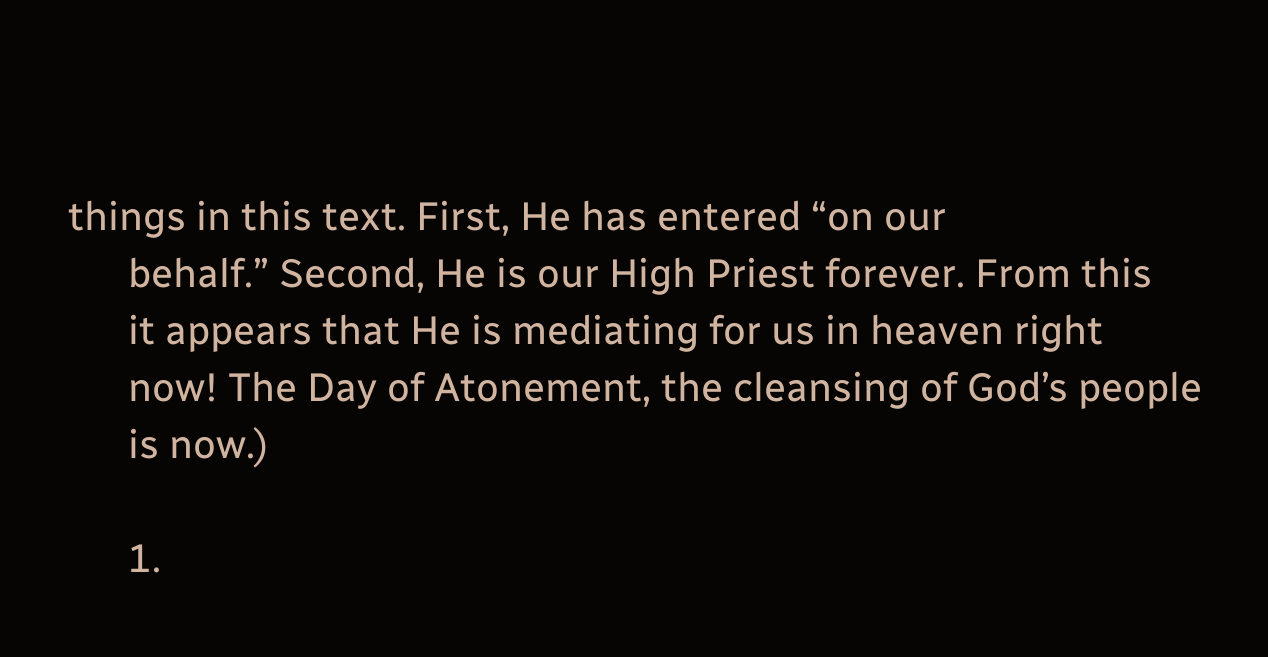things in this text. First, He has entered “on our
      behalf.” Second, He is our High Priest forever. From this
      it appears that He is mediating for us in heaven right
      now! The Day of Atonement, the cleansing of God’s people
      is now.)

      1.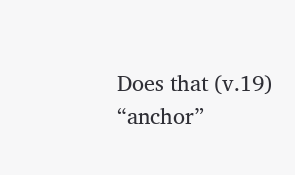Does that (v.19) “anchor”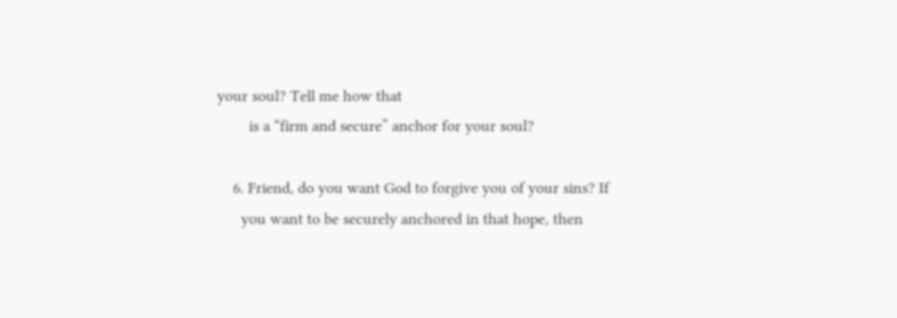your soul? Tell me how that
        is a “firm and secure” anchor for your soul?

    6. Friend, do you want God to forgive you of your sins? If
      you want to be securely anchored in that hope, then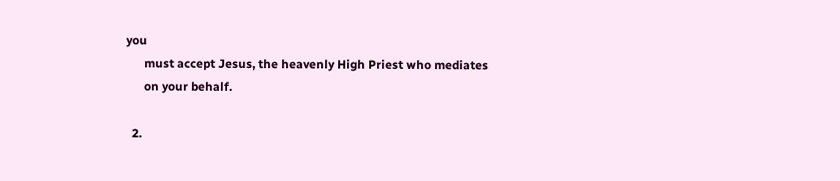you
      must accept Jesus, the heavenly High Priest who mediates
      on your behalf.

  2.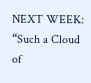NEXT WEEK: “Such a Cloud of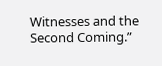Witnesses and the Second Coming.”